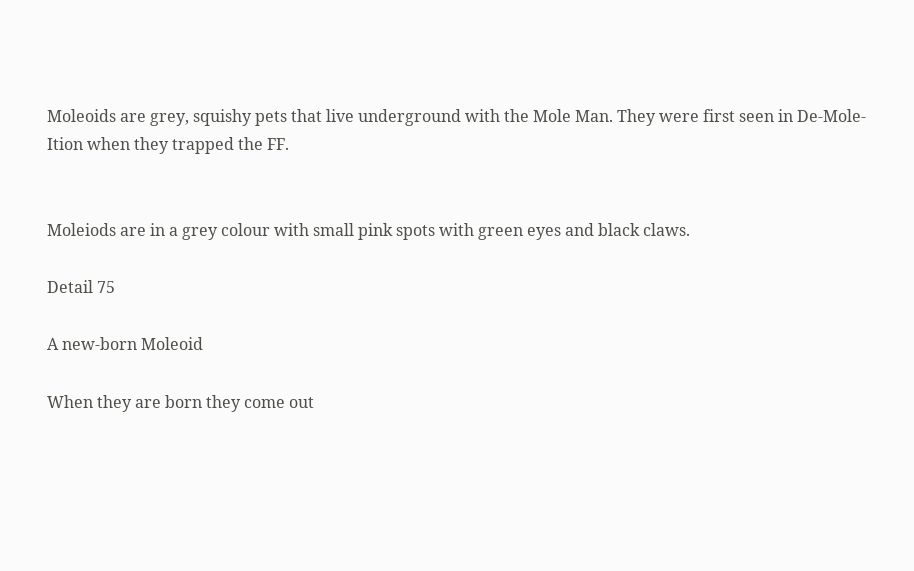Moleoids are grey, squishy pets that live underground with the Mole Man. They were first seen in De-Mole-Ition when they trapped the FF.


Moleiods are in a grey colour with small pink spots with green eyes and black claws.

Detail 75

A new-born Moleoid

When they are born they come out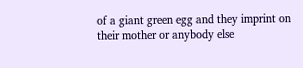of a giant green egg and they imprint on their mother or anybody else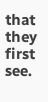that they first see.